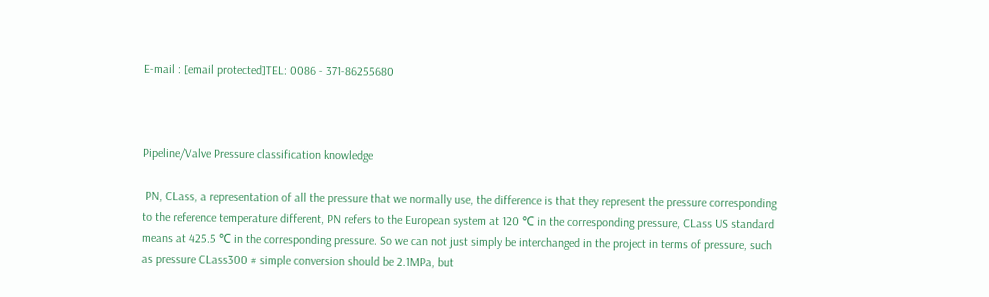E-mail : [email protected]TEL: 0086 - 371-86255680



Pipeline/Valve Pressure classification knowledge

 PN, CLass, a representation of all the pressure that we normally use, the difference is that they represent the pressure corresponding to the reference temperature different, PN refers to the European system at 120 ℃ in the corresponding pressure, CLass US standard means at 425.5 ℃ in the corresponding pressure. So we can not just simply be interchanged in the project in terms of pressure, such as pressure CLass300 # simple conversion should be 2.1MPa, but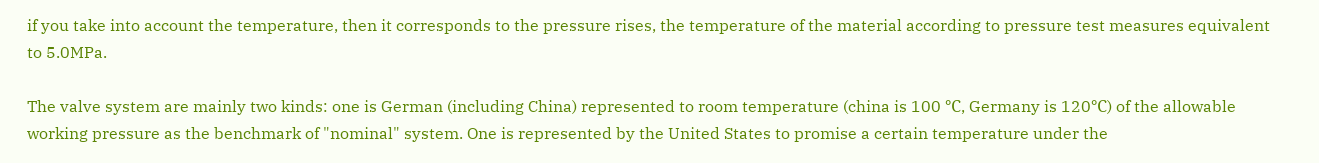if you take into account the temperature, then it corresponds to the pressure rises, the temperature of the material according to pressure test measures equivalent to 5.0MPa.

The valve system are mainly two kinds: one is German (including China) represented to room temperature (china is 100 ℃, Germany is 120℃) of the allowable working pressure as the benchmark of "nominal" system. One is represented by the United States to promise a certain temperature under the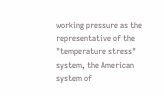working pressure as the representative of the "temperature stress" system, the American system of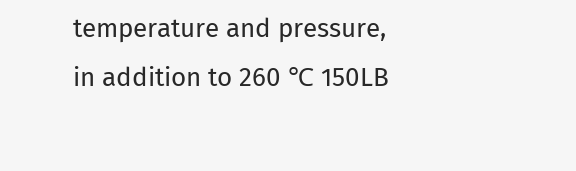temperature and pressure, in addition to 260 ℃ 150LB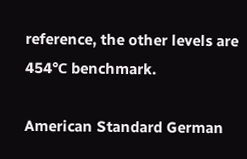reference, the other levels are 454℃ benchmark.

American Standard German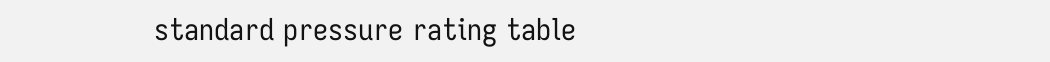standard pressure rating table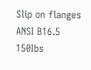Slip on flanges ANSI B16.5  150Ibs